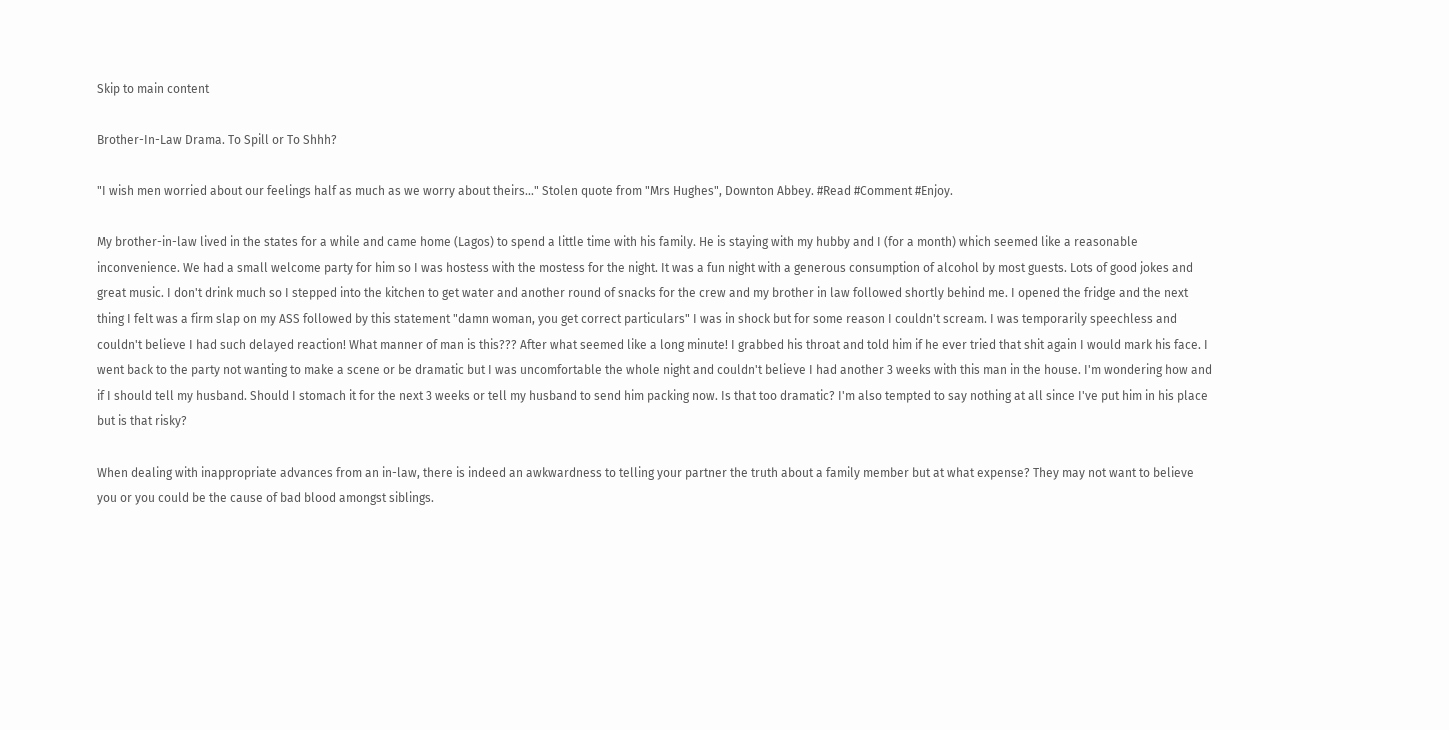Skip to main content

Brother-In-Law Drama. To Spill or To Shhh?

"I wish men worried about our feelings half as much as we worry about theirs..." Stolen quote from "Mrs Hughes", Downton Abbey. #Read #Comment #Enjoy.

My brother-in-law lived in the states for a while and came home (Lagos) to spend a little time with his family. He is staying with my hubby and I (for a month) which seemed like a reasonable inconvenience. We had a small welcome party for him so I was hostess with the mostess for the night. It was a fun night with a generous consumption of alcohol by most guests. Lots of good jokes and great music. I don't drink much so I stepped into the kitchen to get water and another round of snacks for the crew and my brother in law followed shortly behind me. I opened the fridge and the next thing I felt was a firm slap on my ASS followed by this statement "damn woman, you get correct particulars" I was in shock but for some reason I couldn't scream. I was temporarily speechless and couldn't believe I had such delayed reaction! What manner of man is this??? After what seemed like a long minute! I grabbed his throat and told him if he ever tried that shit again I would mark his face. I went back to the party not wanting to make a scene or be dramatic but I was uncomfortable the whole night and couldn't believe I had another 3 weeks with this man in the house. I'm wondering how and if I should tell my husband. Should I stomach it for the next 3 weeks or tell my husband to send him packing now. Is that too dramatic? I'm also tempted to say nothing at all since I've put him in his place but is that risky?

When dealing with inappropriate advances from an in-law, there is indeed an awkwardness to telling your partner the truth about a family member but at what expense? They may not want to believe you or you could be the cause of bad blood amongst siblings.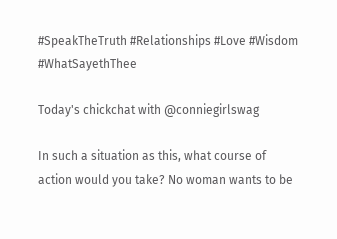#SpeakTheTruth #Relationships #Love #Wisdom #WhatSayethThee

Today's chickchat with @conniegirlswag

In such a situation as this, what course of action would you take? No woman wants to be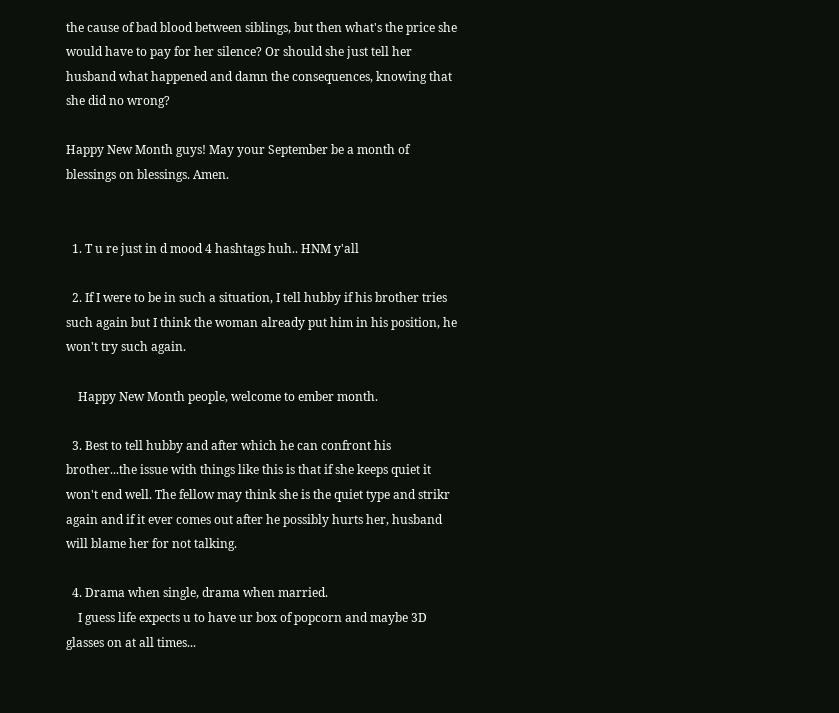the cause of bad blood between siblings, but then what's the price she would have to pay for her silence? Or should she just tell her husband what happened and damn the consequences, knowing that she did no wrong?

Happy New Month guys! May your September be a month of blessings on blessings. Amen.


  1. T u re just in d mood 4 hashtags huh.. HNM y'all

  2. If I were to be in such a situation, I tell hubby if his brother tries such again but I think the woman already put him in his position, he won't try such again.

    Happy New Month people, welcome to ember month.

  3. Best to tell hubby and after which he can confront his brother...the issue with things like this is that if she keeps quiet it won't end well. The fellow may think she is the quiet type and strikr again and if it ever comes out after he possibly hurts her, husband will blame her for not talking.

  4. Drama when single, drama when married.
    I guess life expects u to have ur box of popcorn and maybe 3D glasses on at all times...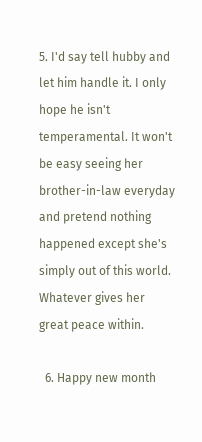5. I'd say tell hubby and let him handle it. I only hope he isn't temperamental. It won't be easy seeing her brother-in-law everyday and pretend nothing happened except she's simply out of this world. Whatever gives her great peace within.

  6. Happy new month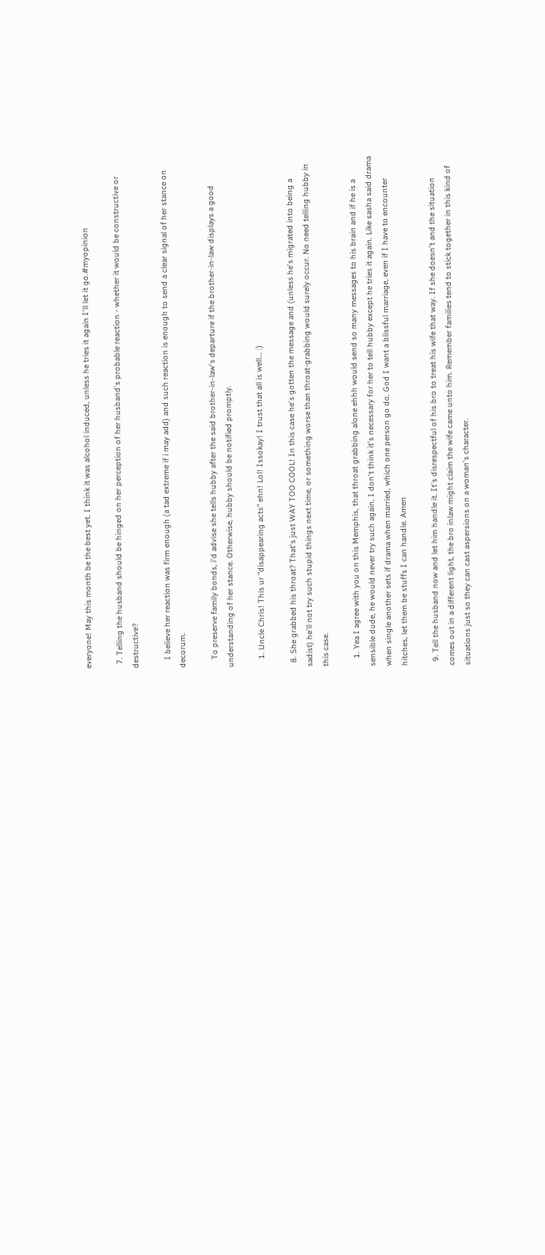everyone! May this month be the best yet. I think it was alcohol induced, unless he tries it again I'll let it go.#myopinion

  7. Telling the husband should be hinged on her perception of her husband's probable reaction - whether it would be constructive or destructive?

    I believe her reaction was firm enough (a tad extreme if i may add) and such reaction is enough to send a clear signal of her stance on decorum.

    To preserve family bonds, i'd advise she tells hubby after the said brother-in-law's departure if the brother-in-law displays a good understanding of her stance. Otherwise, hubby should be notified promptly.

    1. Uncle Chris! This ur "disappearing acts" ehn! Lol! Issokay! I trust that all is well... :)

  8. She grabbed his throat? That's just WAY TOO COOL! In this case he's gotten the message and (unless he's migrated into being a sadist) he'll not try such stupid things next time, or something worse than throat-grabbing would surely occur. No need telling hubby in this case.

    1. Yea I agree with you on this Memphis, that throat grabbing alone ehhh would send so many messages to his brain and if he is a sensible dude, he would never try such again, I don't think it's necessary for her to tell hubby except he tries it again. Like sasha said drama when single another sets if drama when married, which one person go do. God I want a blissful marriage, even if I have to encounter hitches, let them be stuffs I can handle. Amen

  9. Tell the husband now and let him handle it. It's disrespectful of his bro to treat his wife that way. If she doesn't and the situation comes out in a different light, the bro inlaw might claim the wife came unto him. Remember families tend to stick together in this kind of situations just so they can cast aspersions on a woman's character.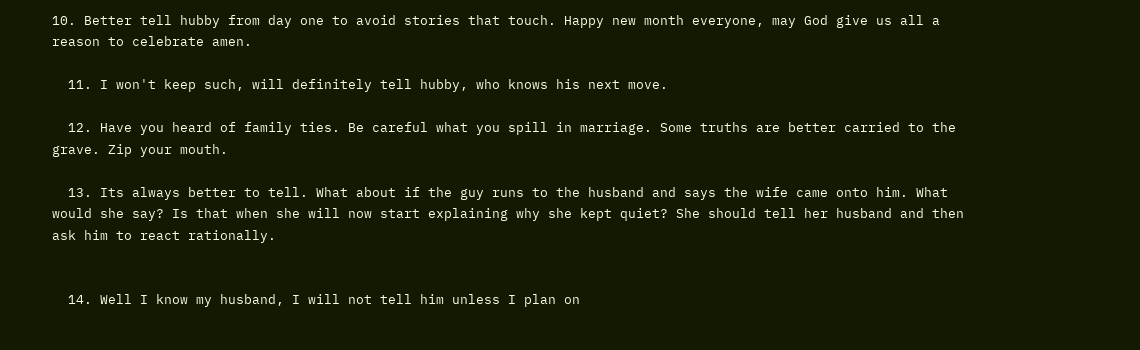10. Better tell hubby from day one to avoid stories that touch. Happy new month everyone, may God give us all a reason to celebrate amen.

  11. I won't keep such, will definitely tell hubby, who knows his next move.

  12. Have you heard of family ties. Be careful what you spill in marriage. Some truths are better carried to the grave. Zip your mouth.

  13. Its always better to tell. What about if the guy runs to the husband and says the wife came onto him. What would she say? Is that when she will now start explaining why she kept quiet? She should tell her husband and then ask him to react rationally.


  14. Well I know my husband, I will not tell him unless I plan on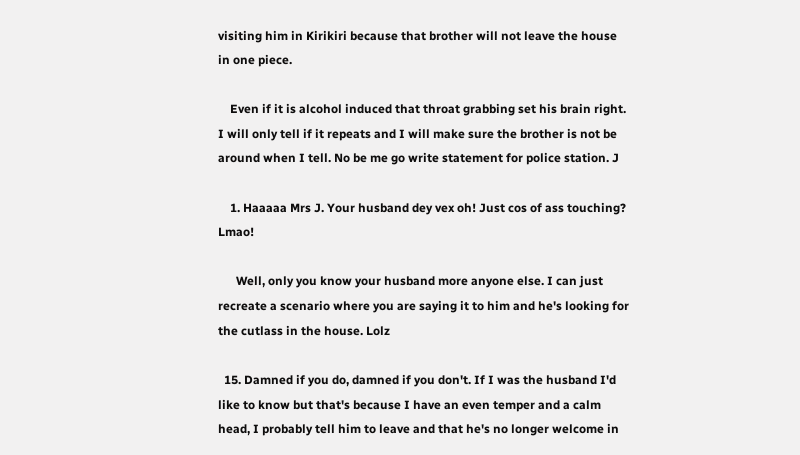visiting him in Kirikiri because that brother will not leave the house in one piece.

    Even if it is alcohol induced that throat grabbing set his brain right. I will only tell if it repeats and I will make sure the brother is not be around when I tell. No be me go write statement for police station. J

    1. Haaaaa Mrs J. Your husband dey vex oh! Just cos of ass touching? Lmao!

      Well, only you know your husband more anyone else. I can just recreate a scenario where you are saying it to him and he's looking for the cutlass in the house. Lolz

  15. Damned if you do, damned if you don't. If I was the husband I'd like to know but that's because I have an even temper and a calm head, I probably tell him to leave and that he's no longer welcome in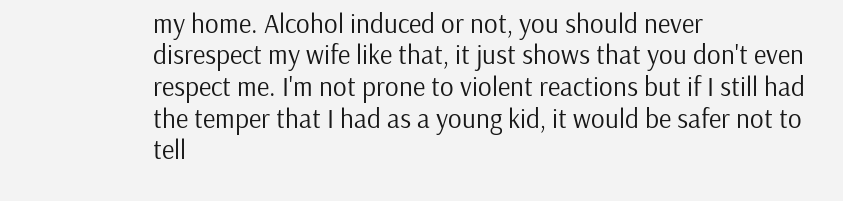my home. Alcohol induced or not, you should never disrespect my wife like that, it just shows that you don't even respect me. I'm not prone to violent reactions but if I still had the temper that I had as a young kid, it would be safer not to tell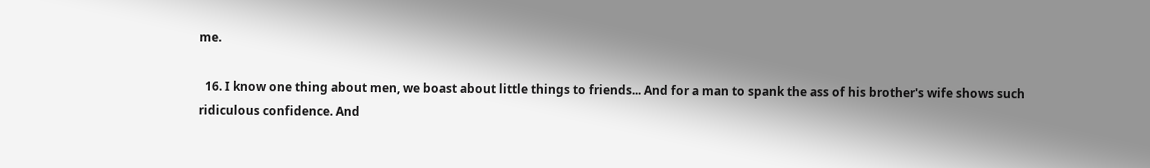me.

  16. I know one thing about men, we boast about little things to friends... And for a man to spank the ass of his brother's wife shows such ridiculous confidence. And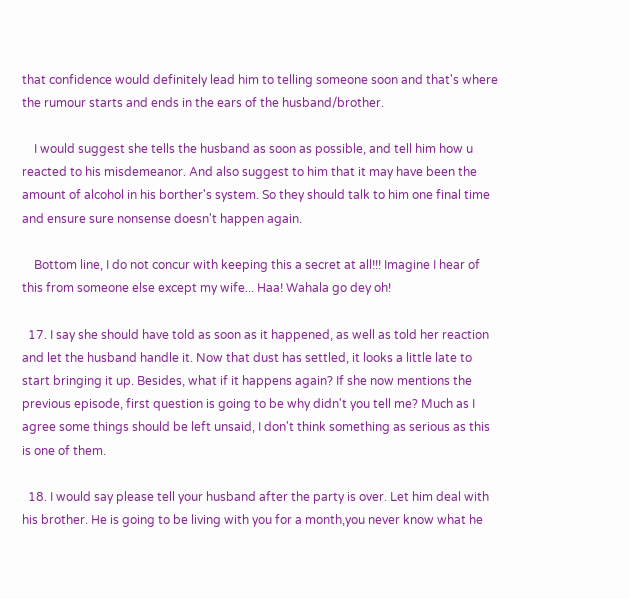that confidence would definitely lead him to telling someone soon and that's where the rumour starts and ends in the ears of the husband/brother.

    I would suggest she tells the husband as soon as possible, and tell him how u reacted to his misdemeanor. And also suggest to him that it may have been the amount of alcohol in his borther's system. So they should talk to him one final time and ensure sure nonsense doesn't happen again.

    Bottom line, I do not concur with keeping this a secret at all!!! Imagine I hear of this from someone else except my wife... Haa! Wahala go dey oh!

  17. I say she should have told as soon as it happened, as well as told her reaction and let the husband handle it. Now that dust has settled, it looks a little late to start bringing it up. Besides, what if it happens again? If she now mentions the previous episode, first question is going to be why didn't you tell me? Much as I agree some things should be left unsaid, I don't think something as serious as this is one of them.

  18. I would say please tell your husband after the party is over. Let him deal with his brother. He is going to be living with you for a month,you never know what he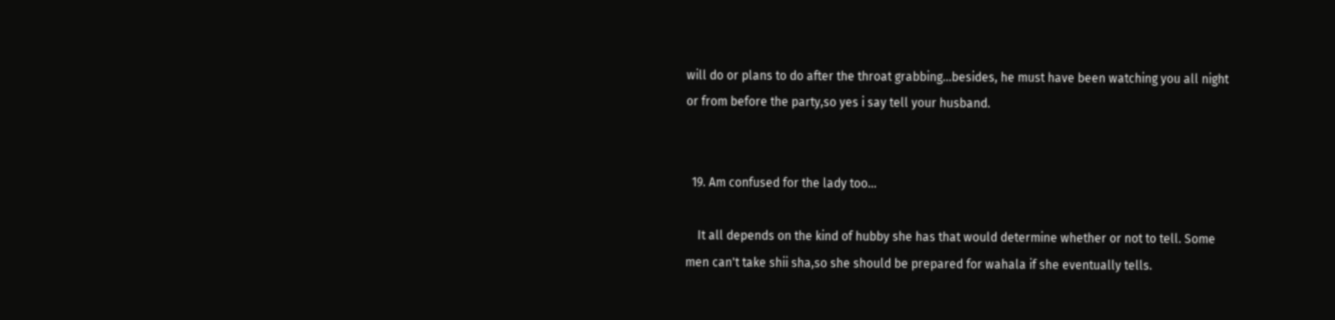will do or plans to do after the throat grabbing...besides, he must have been watching you all night or from before the party,so yes i say tell your husband.


  19. Am confused for the lady too...

    It all depends on the kind of hubby she has that would determine whether or not to tell. Some men can't take shii sha,so she should be prepared for wahala if she eventually tells.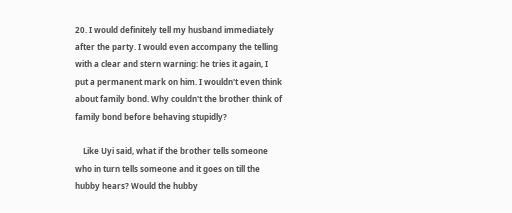20. I would definitely tell my husband immediately after the party. I would even accompany the telling with a clear and stern warning: he tries it again, I put a permanent mark on him. I wouldn't even think about family bond. Why couldn't the brother think of family bond before behaving stupidly?

    Like Uyi said, what if the brother tells someone who in turn tells someone and it goes on till the hubby hears? Would the hubby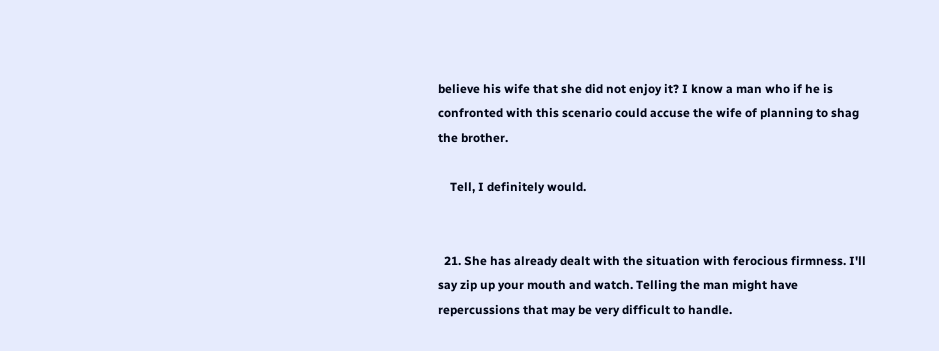believe his wife that she did not enjoy it? I know a man who if he is confronted with this scenario could accuse the wife of planning to shag the brother.

    Tell, I definitely would.


  21. She has already dealt with the situation with ferocious firmness. I'll say zip up your mouth and watch. Telling the man might have repercussions that may be very difficult to handle.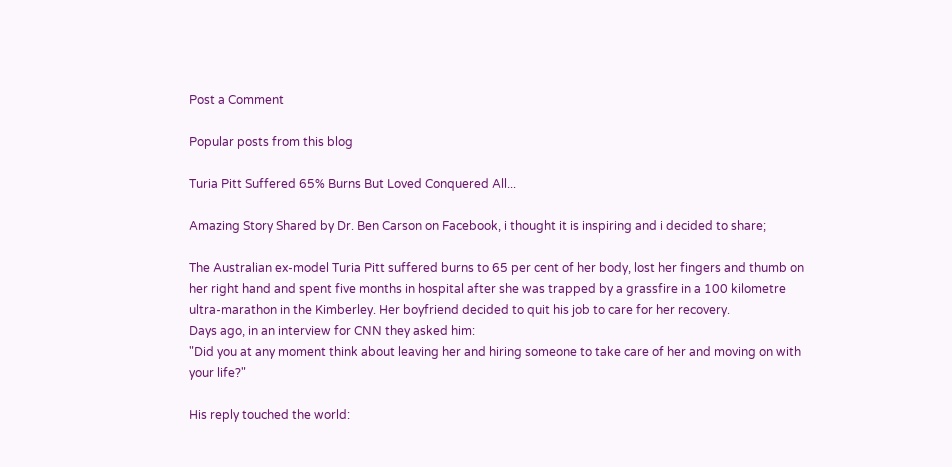Post a Comment

Popular posts from this blog

Turia Pitt Suffered 65% Burns But Loved Conquered All...

Amazing Story Shared by Dr. Ben Carson on Facebook, i thought it is inspiring and i decided to share;

The Australian ex-model Turia Pitt suffered burns to 65 per cent of her body, lost her fingers and thumb on her right hand and spent five months in hospital after she was trapped by a grassfire in a 100 kilometre ultra-marathon in the Kimberley. Her boyfriend decided to quit his job to care for her recovery.
Days ago, in an interview for CNN they asked him:
"Did you at any moment think about leaving her and hiring someone to take care of her and moving on with your life?"

His reply touched the world: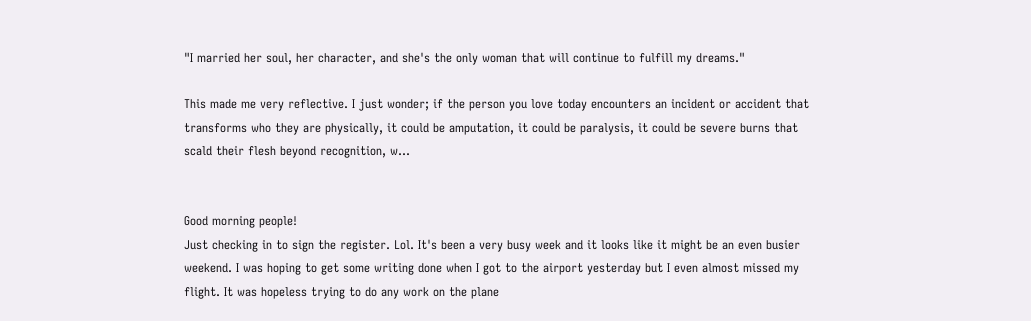"I married her soul, her character, and she's the only woman that will continue to fulfill my dreams."

This made me very reflective. I just wonder; if the person you love today encounters an incident or accident that transforms who they are physically, it could be amputation, it could be paralysis, it could be severe burns that scald their flesh beyond recognition, w…


Good morning people!
Just checking in to sign the register. Lol. It's been a very busy week and it looks like it might be an even busier weekend. I was hoping to get some writing done when I got to the airport yesterday but I even almost missed my flight. It was hopeless trying to do any work on the plane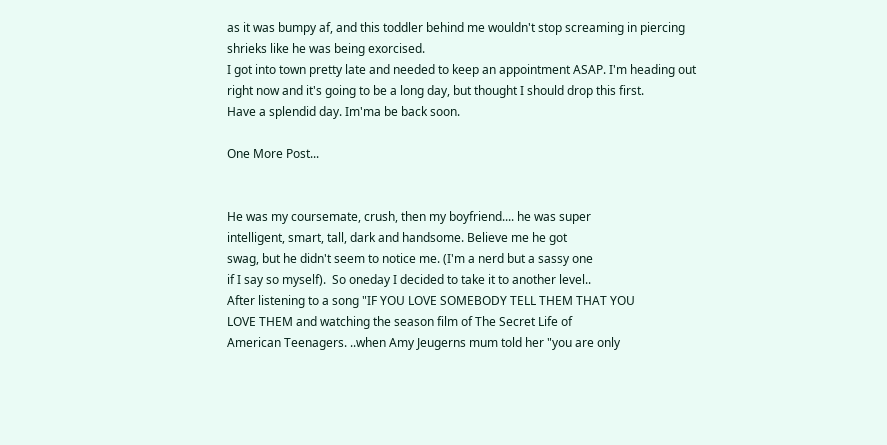as it was bumpy af, and this toddler behind me wouldn't stop screaming in piercing shrieks like he was being exorcised.
I got into town pretty late and needed to keep an appointment ASAP. I'm heading out right now and it's going to be a long day, but thought I should drop this first.
Have a splendid day. Im'ma be back soon.

One More Post...


He was my coursemate, crush, then my boyfriend.... he was super
intelligent, smart, tall, dark and handsome. Believe me he got
swag, but he didn't seem to notice me. (I'm a nerd but a sassy one
if I say so myself).  So oneday I decided to take it to another level..
After listening to a song "IF YOU LOVE SOMEBODY TELL THEM THAT YOU
LOVE THEM and watching the season film of The Secret Life of
American Teenagers. ..when Amy Jeugerns mum told her "you are only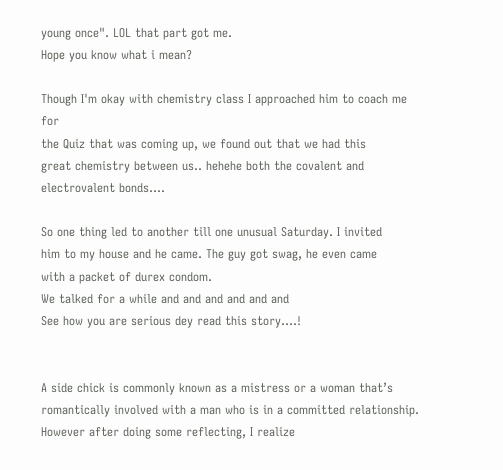young once". LOL that part got me.
Hope you know what i mean?

Though I'm okay with chemistry class I approached him to coach me for
the Quiz that was coming up, we found out that we had this
great chemistry between us.. hehehe both the covalent and
electrovalent bonds....

So one thing led to another till one unusual Saturday. I invited
him to my house and he came. The guy got swag, he even came
with a packet of durex condom.
We talked for a while and and and and and and
See how you are serious dey read this story....!


A side chick is commonly known as a mistress or a woman that’s romantically involved with a man who is in a committed relationship.  However after doing some reflecting, I realize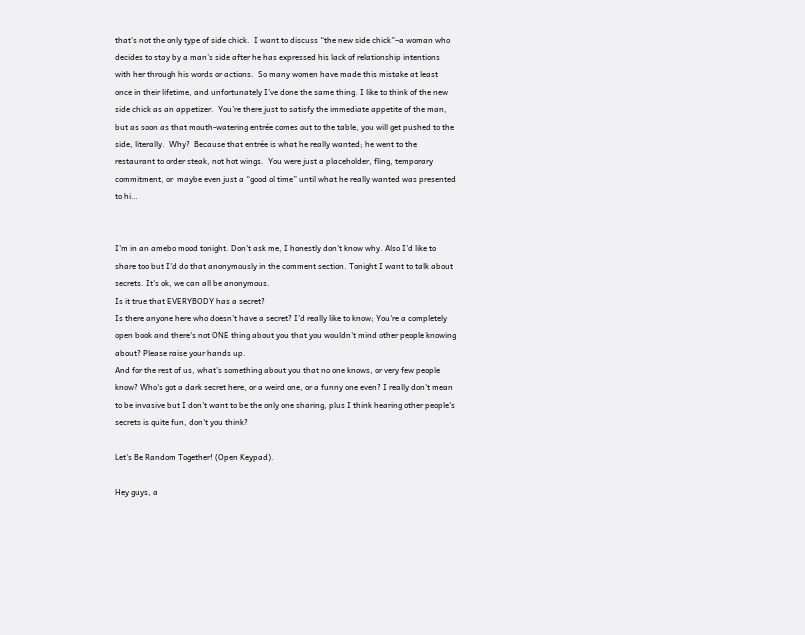that’s not the only type of side chick.  I want to discuss “the new side chick”–a woman who decides to stay by a man’s side after he has expressed his lack of relationship intentions with her through his words or actions.  So many women have made this mistake at least once in their lifetime, and unfortunately I’ve done the same thing. I like to think of the new side chick as an appetizer.  You’re there just to satisfy the immediate appetite of the man, but as soon as that mouth-watering entrée comes out to the table, you will get pushed to the side, literally.  Why?  Because that entrée is what he really wanted; he went to the restaurant to order steak, not hot wings.  You were just a placeholder, fling, temporary commitment, or  maybe even just a “good ol time” until what he really wanted was presented to hi…


I'm in an amebo mood tonight. Don't ask me, I honestly don't know why. Also I'd like to share too but I'd do that anonymously in the comment section. Tonight I want to talk about secrets. It's ok, we can all be anonymous.
Is it true that EVERYBODY has a secret?
Is there anyone here who doesn't have a secret? I'd really like to know; You're a completely open book and there's not ONE thing about you that you wouldn't mind other people knowing about? Please raise your hands up.
And for the rest of us, what's something about you that no one knows, or very few people know? Who's got a dark secret here, or a weird one, or a funny one even? I really don't mean to be invasive but I don't want to be the only one sharing, plus I think hearing other people's secrets is quite fun, don't you think?

Let's Be Random Together! (Open Keypad).

Hey guys, a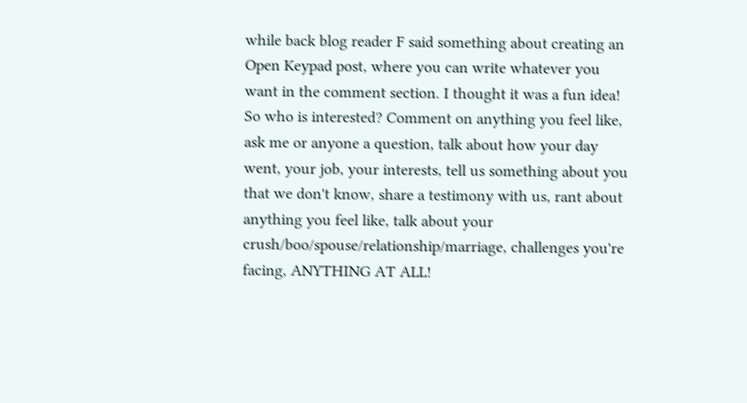while back blog reader F said something about creating an Open Keypad post, where you can write whatever you want in the comment section. I thought it was a fun idea!
So who is interested? Comment on anything you feel like, ask me or anyone a question, talk about how your day went, your job, your interests, tell us something about you that we don't know, share a testimony with us, rant about anything you feel like, talk about your crush/boo/spouse/relationship/marriage, challenges you're facing, ANYTHING AT ALL!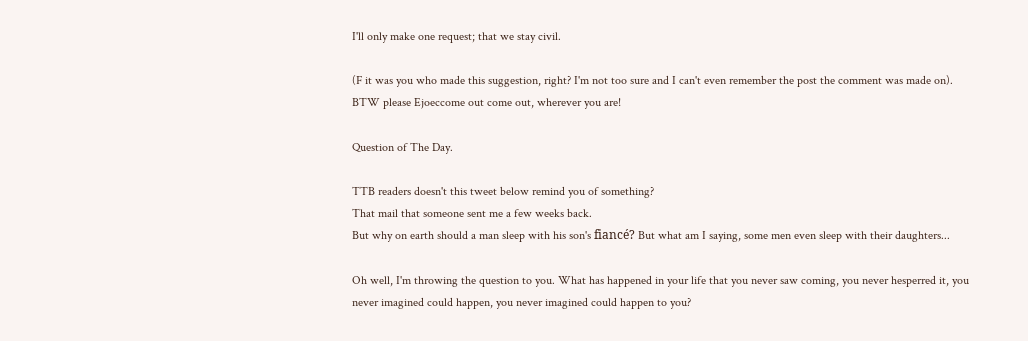I'll only make one request; that we stay civil.

(F it was you who made this suggestion, right? I'm not too sure and I can't even remember the post the comment was made on).
BTW please Ejoeccome out come out, wherever you are!

Question of The Day.

TTB readers doesn't this tweet below remind you of something?
That mail that someone sent me a few weeks back.
But why on earth should a man sleep with his son's fiancé? But what am I saying, some men even sleep with their daughters...

Oh well, I'm throwing the question to you. What has happened in your life that you never saw coming, you never hesperred it, you never imagined could happen, you never imagined could happen to you?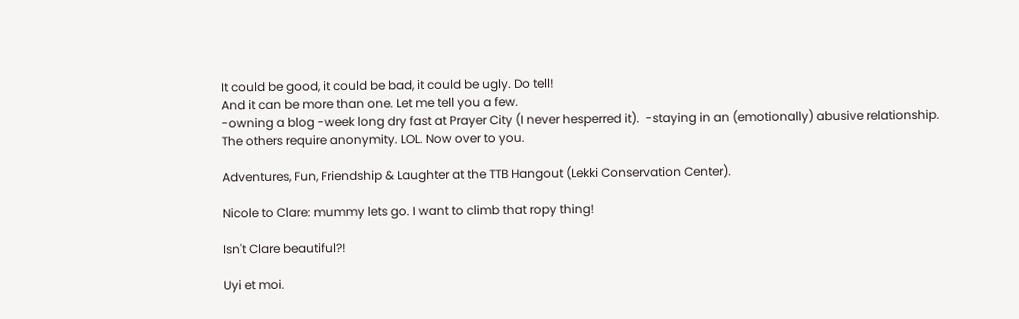It could be good, it could be bad, it could be ugly. Do tell!
And it can be more than one. Let me tell you a few.
-owning a blog -week long dry fast at Prayer City (I never hesperred it).  -staying in an (emotionally) abusive relationship.
The others require anonymity. LOL. Now over to you.

Adventures, Fun, Friendship & Laughter at the TTB Hangout (Lekki Conservation Center).

Nicole to Clare: mummy lets go. I want to climb that ropy thing!

Isn't Clare beautiful?!

Uyi et moi.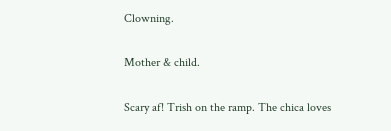Clowning.

Mother & child.

Scary af! Trish on the ramp. The chica loves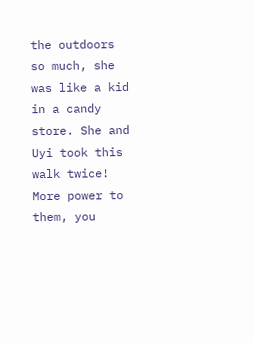the outdoors so much, she was like a kid in a candy store. She and Uyi took this walk twice! More power to them, you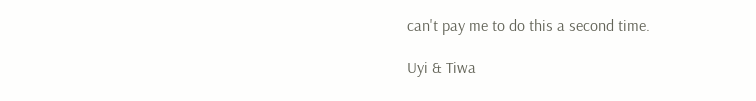can't pay me to do this a second time.

Uyi & Tiwa